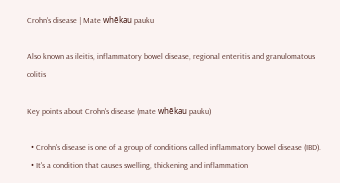Crohn's disease | Mate whēkau pauku

Also known as ileitis, inflammatory bowel disease, regional enteritis and granulomatous colitis

Key points about Crohn's disease (mate whēkau pauku)

  • Crohn's disease is one of a group of conditions called inflammatory bowel disease (IBD).
  • It's a condition that causes swelling, thickening and inflammation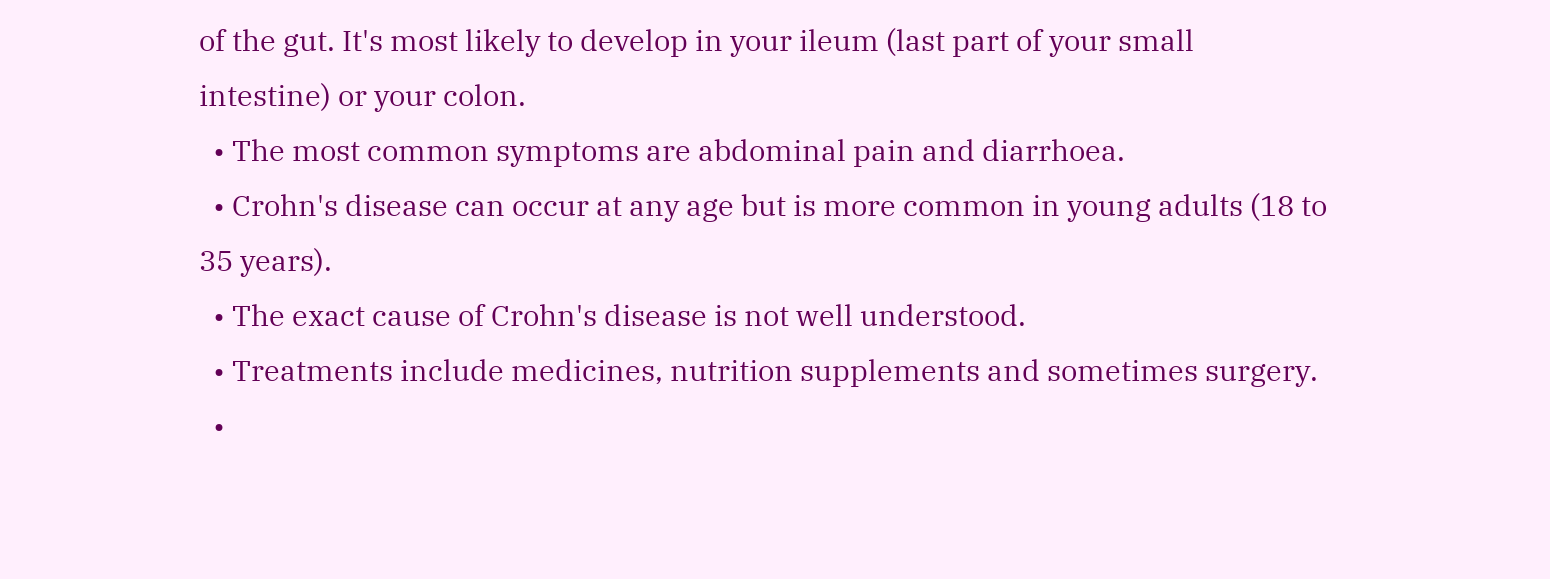of the gut. It's most likely to develop in your ileum (last part of your small intestine) or your colon.
  • The most common symptoms are abdominal pain and diarrhoea.
  • Crohn's disease can occur at any age but is more common in young adults (18 to 35 years).
  • The exact cause of Crohn's disease is not well understood.
  • Treatments include medicines, nutrition supplements and sometimes surgery.
  •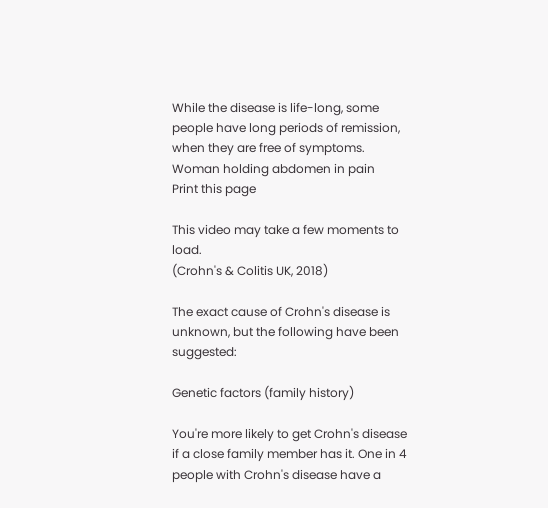While the disease is life-long, some people have long periods of remission, when they are free of symptoms.
Woman holding abdomen in pain
Print this page

This video may take a few moments to load.
(Crohn's & Colitis UK, 2018)

The exact cause of Crohn's disease is unknown, but the following have been suggested:

Genetic factors (family history)

You're more likely to get Crohn's disease if a close family member has it. One in 4 people with Crohn's disease have a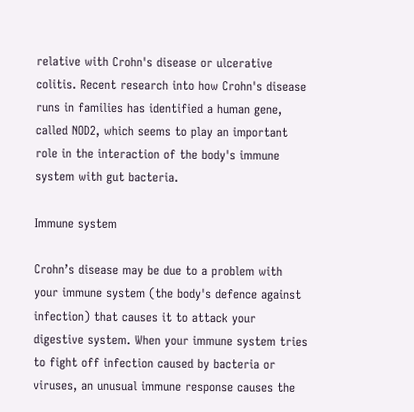relative with Crohn's disease or ulcerative colitis. Recent research into how Crohn's disease runs in families has identified a human gene, called NOD2, which seems to play an important role in the interaction of the body's immune system with gut bacteria.

Immune system

Crohn’s disease may be due to a problem with your immune system (the body's defence against infection) that causes it to attack your digestive system. When your immune system tries to fight off infection caused by bacteria or viruses, an unusual immune response causes the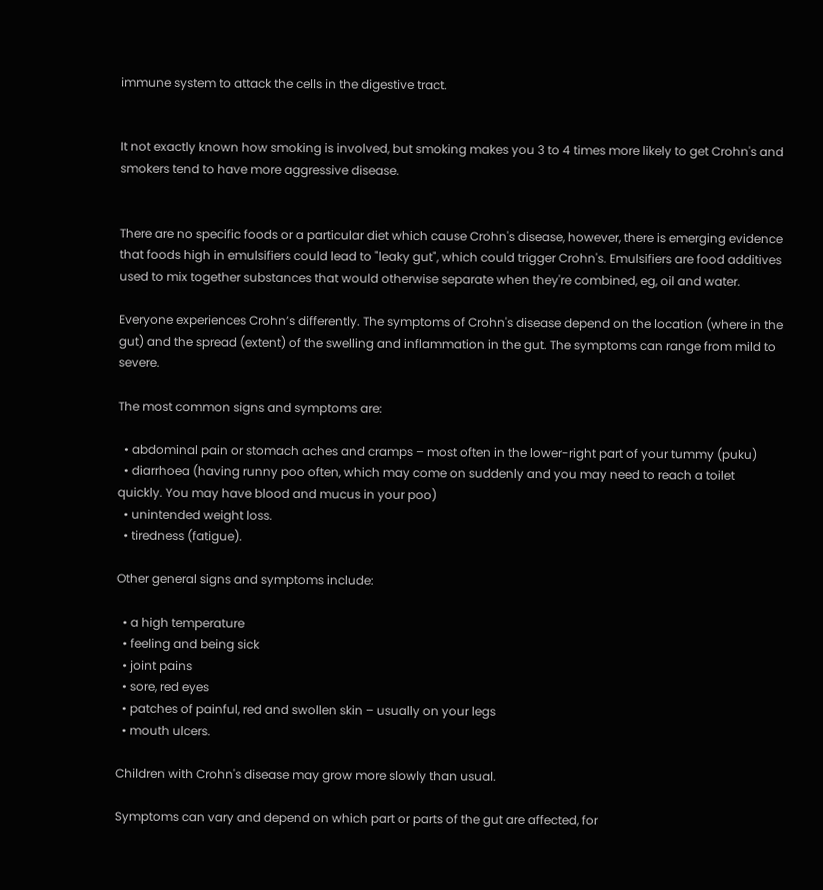immune system to attack the cells in the digestive tract.


It not exactly known how smoking is involved, but smoking makes you 3 to 4 times more likely to get Crohn's and smokers tend to have more aggressive disease.


There are no specific foods or a particular diet which cause Crohn's disease, however, there is emerging evidence that foods high in emulsifiers could lead to "leaky gut", which could trigger Crohn's. Emulsifiers are food additives used to mix together substances that would otherwise separate when they're combined, eg, oil and water.

Everyone experiences Crohn’s differently. The symptoms of Crohn's disease depend on the location (where in the gut) and the spread (extent) of the swelling and inflammation in the gut. The symptoms can range from mild to severe.

The most common signs and symptoms are:

  • abdominal pain or stomach aches and cramps – most often in the lower-right part of your tummy (puku)
  • diarrhoea (having runny poo often, which may come on suddenly and you may need to reach a toilet quickly. You may have blood and mucus in your poo)
  • unintended weight loss.
  • tiredness (fatigue).

Other general signs and symptoms include:

  • a high temperature
  • feeling and being sick
  • joint pains
  • sore, red eyes
  • patches of painful, red and swollen skin – usually on your legs
  • mouth ulcers.

Children with Crohn's disease may grow more slowly than usual.

Symptoms can vary and depend on which part or parts of the gut are affected, for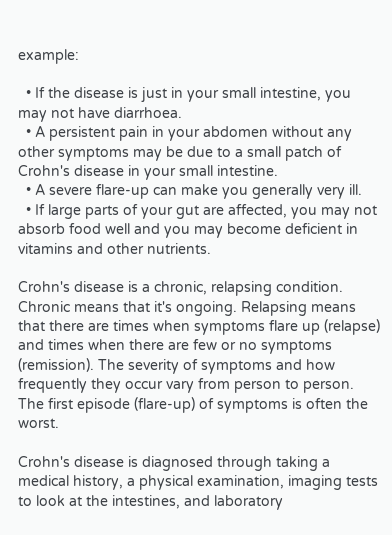example:

  • If the disease is just in your small intestine, you may not have diarrhoea.
  • A persistent pain in your abdomen without any other symptoms may be due to a small patch of Crohn's disease in your small intestine.
  • A severe flare-up can make you generally very ill.
  • If large parts of your gut are affected, you may not absorb food well and you may become deficient in vitamins and other nutrients.

Crohn's disease is a chronic, relapsing condition. Chronic means that it's ongoing. Relapsing means that there are times when symptoms flare up (relapse) and times when there are few or no symptoms (remission). The severity of symptoms and how frequently they occur vary from person to person. The first episode (flare-up) of symptoms is often the worst.

Crohn's disease is diagnosed through taking a medical history, a physical examination, imaging tests to look at the intestines, and laboratory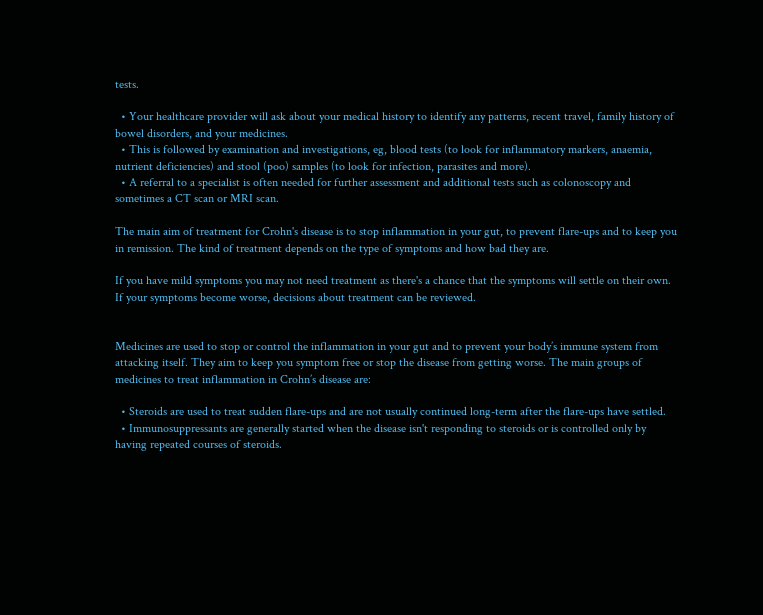tests.

  • Your healthcare provider will ask about your medical history to identify any patterns, recent travel, family history of bowel disorders, and your medicines.
  • This is followed by examination and investigations, eg, blood tests (to look for inflammatory markers, anaemia, nutrient deficiencies) and stool (poo) samples (to look for infection, parasites and more).
  • A referral to a specialist is often needed for further assessment and additional tests such as colonoscopy and sometimes a CT scan or MRI scan.

The main aim of treatment for Crohn's disease is to stop inflammation in your gut, to prevent flare-ups and to keep you in remission. The kind of treatment depends on the type of symptoms and how bad they are.

If you have mild symptoms you may not need treatment as there's a chance that the symptoms will settle on their own. If your symptoms become worse, decisions about treatment can be reviewed.


Medicines are used to stop or control the inflammation in your gut and to prevent your body’s immune system from attacking itself. They aim to keep you symptom free or stop the disease from getting worse. The main groups of medicines to treat inflammation in Crohn’s disease are:

  • Steroids are used to treat sudden flare-ups and are not usually continued long-term after the flare-ups have settled.
  • Immunosuppressants are generally started when the disease isn't responding to steroids or is controlled only by having repeated courses of steroids.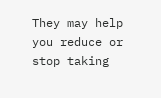They may help you reduce or stop taking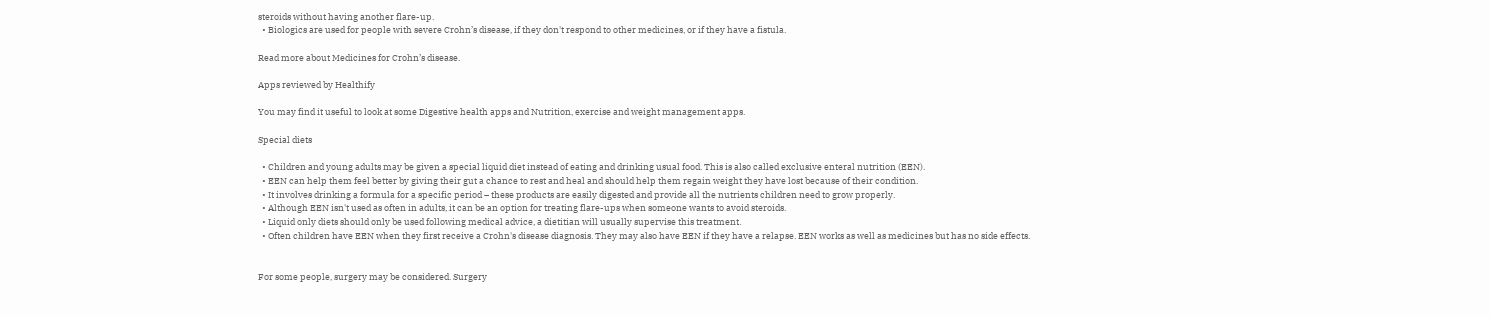steroids without having another flare-up.
  • Biologics are used for people with severe Crohn’s disease, if they don't respond to other medicines, or if they have a fistula.

Read more about Medicines for Crohn’s disease.

Apps reviewed by Healthify

You may find it useful to look at some Digestive health apps and Nutrition, exercise and weight management apps.

Special diets

  • Children and young adults may be given a special liquid diet instead of eating and drinking usual food. This is also called exclusive enteral nutrition (EEN).
  • EEN can help them feel better by giving their gut a chance to rest and heal and should help them regain weight they have lost because of their condition.
  • It involves drinking a formula for a specific period – these products are easily digested and provide all the nutrients children need to grow properly.
  • Although EEN isn't used as often in adults, it can be an option for treating flare-ups when someone wants to avoid steroids.
  • Liquid only diets should only be used following medical advice, a dietitian will usually supervise this treatment.
  • Often children have EEN when they first receive a Crohn's disease diagnosis. They may also have EEN if they have a relapse. EEN works as well as medicines but has no side effects.


For some people, surgery may be considered. Surgery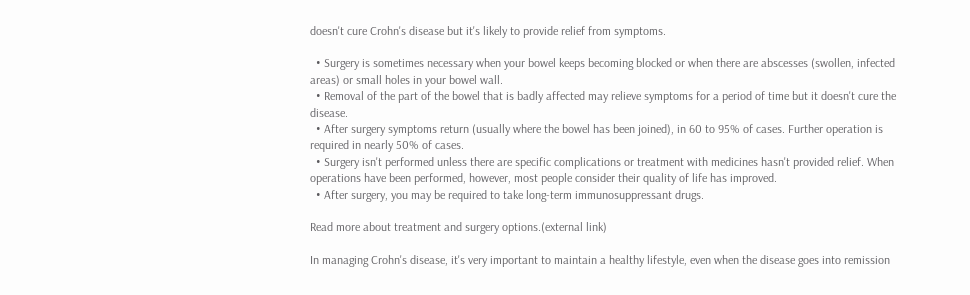doesn't cure Crohn's disease but it's likely to provide relief from symptoms.

  • Surgery is sometimes necessary when your bowel keeps becoming blocked or when there are abscesses (swollen, infected areas) or small holes in your bowel wall.
  • Removal of the part of the bowel that is badly affected may relieve symptoms for a period of time but it doesn't cure the disease.
  • After surgery symptoms return (usually where the bowel has been joined), in 60 to 95% of cases. Further operation is required in nearly 50% of cases.
  • Surgery isn't performed unless there are specific complications or treatment with medicines hasn't provided relief. When operations have been performed, however, most people consider their quality of life has improved.
  • After surgery, you may be required to take long-term immunosuppressant drugs.

Read more about treatment and surgery options.(external link)

In managing Crohn's disease, it's very important to maintain a healthy lifestyle, even when the disease goes into remission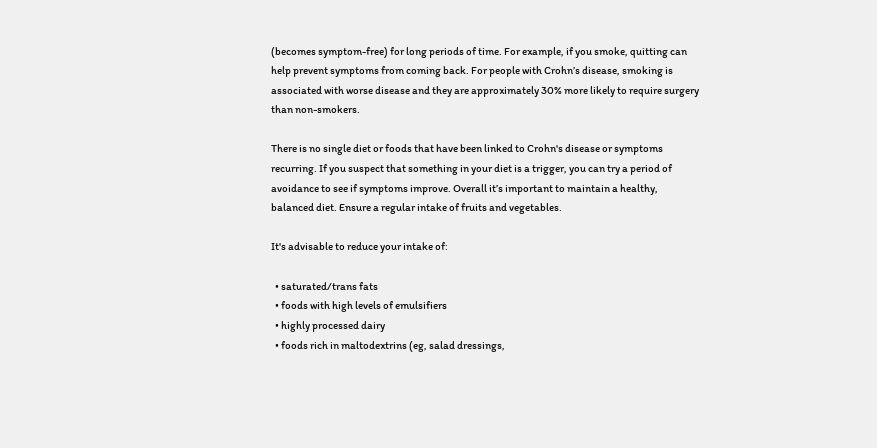(becomes symptom-free) for long periods of time. For example, if you smoke, quitting can help prevent symptoms from coming back. For people with Crohn’s disease, smoking is associated with worse disease and they are approximately 30% more likely to require surgery than non-smokers.

There is no single diet or foods that have been linked to Crohn's disease or symptoms recurring. If you suspect that something in your diet is a trigger, you can try a period of avoidance to see if symptoms improve. Overall it’s important to maintain a healthy, balanced diet. Ensure a regular intake of fruits and vegetables.

It's advisable to reduce your intake of:

  • saturated/trans fats
  • foods with high levels of emulsifiers
  • highly processed dairy
  • foods rich in maltodextrins (eg, salad dressings,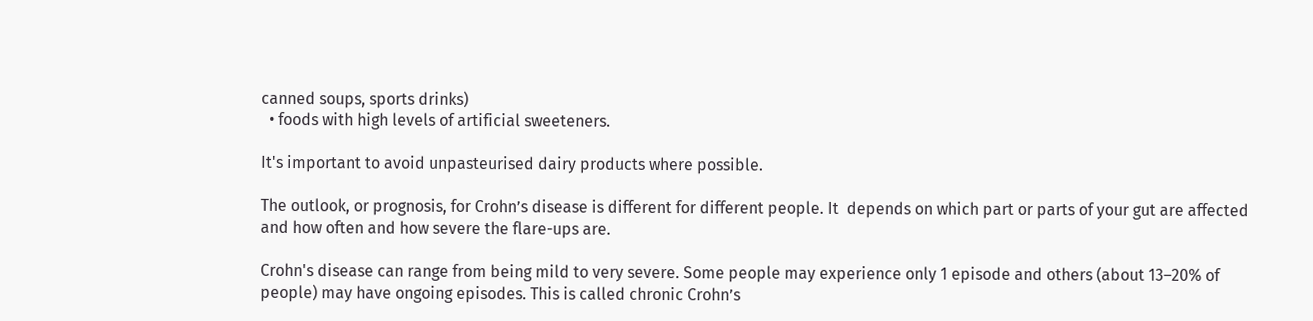canned soups, sports drinks)
  • foods with high levels of artificial sweeteners.

It's important to avoid unpasteurised dairy products where possible.

The outlook, or prognosis, for Crohn’s disease is different for different people. It  depends on which part or parts of your gut are affected and how often and how severe the flare-ups are.

Crohn's disease can range from being mild to very severe. Some people may experience only 1 episode and others (about 13–20% of people) may have ongoing episodes. This is called chronic Crohn’s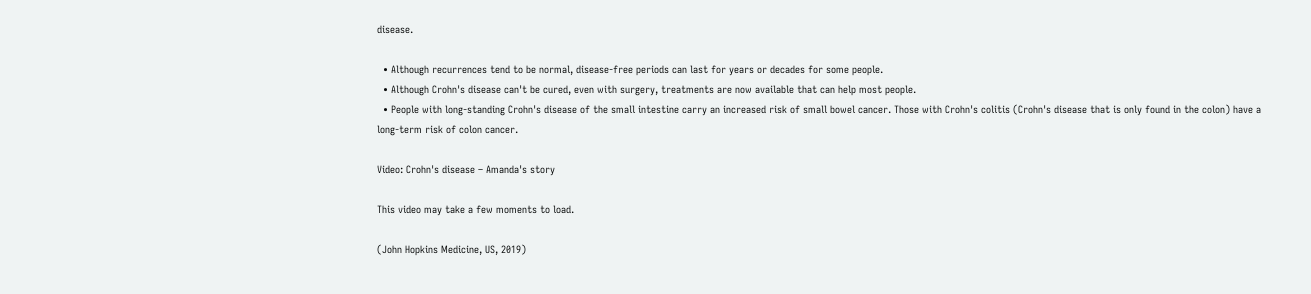disease.

  • Although recurrences tend to be normal, disease-free periods can last for years or decades for some people.
  • Although Crohn's disease can't be cured, even with surgery, treatments are now available that can help most people.
  • People with long-standing Crohn's disease of the small intestine carry an increased risk of small bowel cancer. Those with Crohn's colitis (Crohn's disease that is only found in the colon) have a long-term risk of colon cancer.

Video: Crohn's disease – Amanda's story

This video may take a few moments to load.

(John Hopkins Medicine, US, 2019)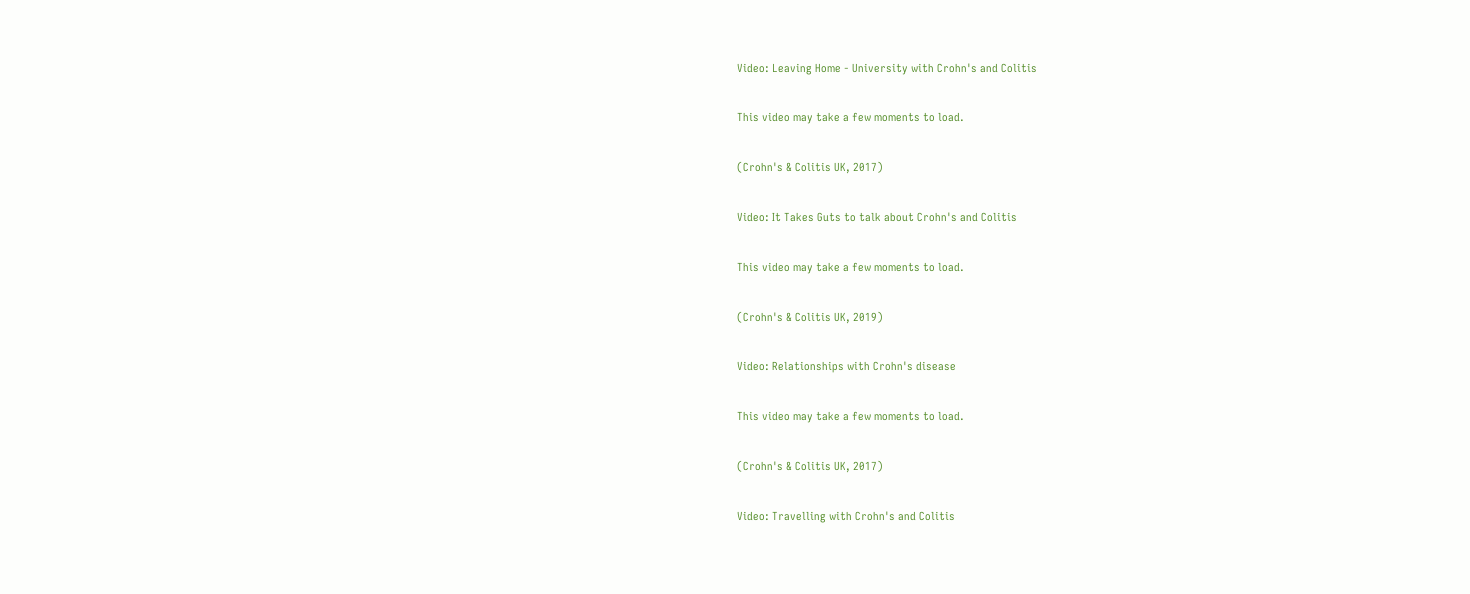Video: Leaving Home - University with Crohn's and Colitis

This video may take a few moments to load.

(Crohn's & Colitis UK, 2017)

Video: It Takes Guts to talk about Crohn's and Colitis

This video may take a few moments to load.

(Crohn's & Colitis UK, 2019)

Video: Relationships with Crohn's disease

This video may take a few moments to load.

(Crohn's & Colitis UK, 2017)

Video: Travelling with Crohn's and Colitis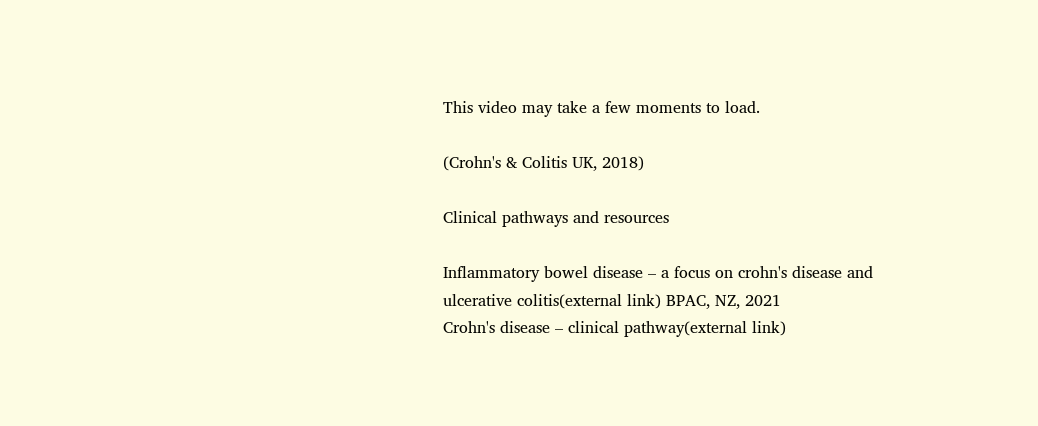This video may take a few moments to load.

(Crohn's & Colitis UK, 2018)

Clinical pathways and resources

Inflammatory bowel disease – a focus on crohn's disease and ulcerative colitis(external link) BPAC, NZ, 2021
Crohn's disease – clinical pathway(external link)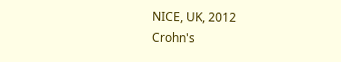NICE, UK, 2012
Crohn's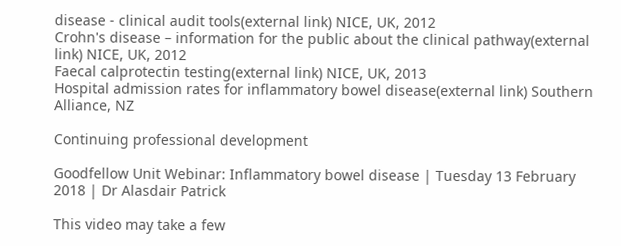disease - clinical audit tools(external link) NICE, UK, 2012
Crohn's disease – information for the public about the clinical pathway(external link) NICE, UK, 2012
Faecal calprotectin testing(external link) NICE, UK, 2013
Hospital admission rates for inflammatory bowel disease(external link) Southern Alliance, NZ

Continuing professional development

Goodfellow Unit Webinar: Inflammatory bowel disease | Tuesday 13 February 2018 | Dr Alasdair Patrick

This video may take a few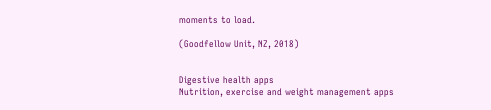moments to load.

(Goodfellow Unit, NZ, 2018)


Digestive health apps
Nutrition, exercise and weight management apps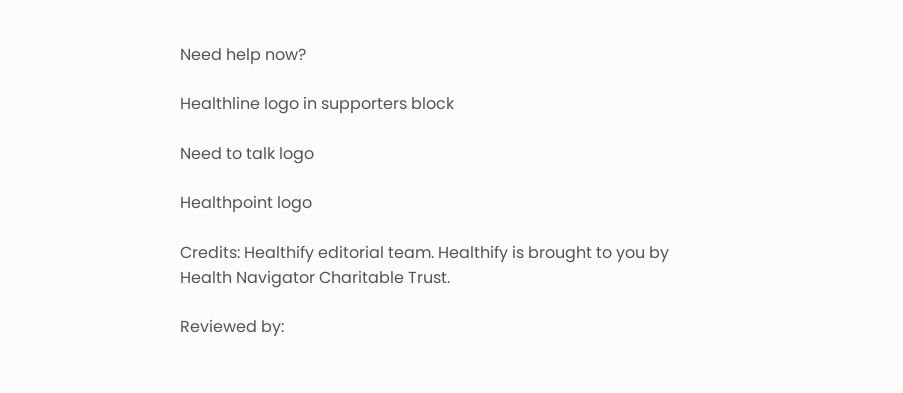Need help now?

Healthline logo in supporters block

Need to talk logo

Healthpoint logo

Credits: Healthify editorial team. Healthify is brought to you by Health Navigator Charitable Trust.

Reviewed by: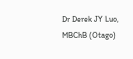Dr Derek JY Luo, MBChB (Otago)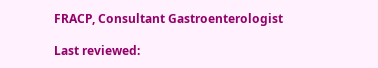FRACP, Consultant Gastroenterologist

Last reviewed: